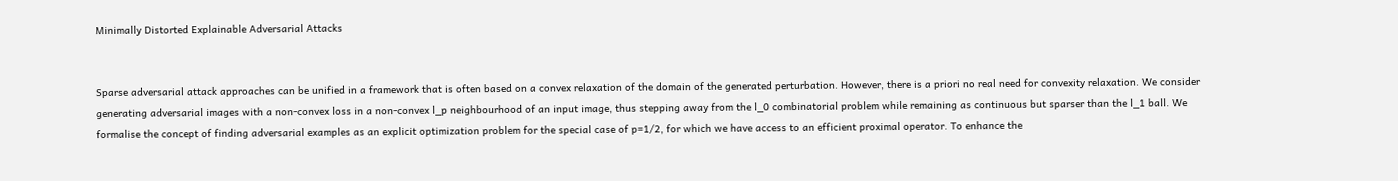Minimally Distorted Explainable Adversarial Attacks


Sparse adversarial attack approaches can be unified in a framework that is often based on a convex relaxation of the domain of the generated perturbation. However, there is a priori no real need for convexity relaxation. We consider generating adversarial images with a non-convex loss in a non-convex l_p neighbourhood of an input image, thus stepping away from the l_0 combinatorial problem while remaining as continuous but sparser than the l_1 ball. We formalise the concept of finding adversarial examples as an explicit optimization problem for the special case of p=1/2, for which we have access to an efficient proximal operator. To enhance the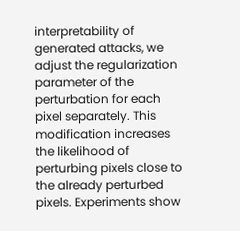interpretability of generated attacks, we adjust the regularization parameter of the perturbation for each pixel separately. This modification increases the likelihood of perturbing pixels close to the already perturbed pixels. Experiments show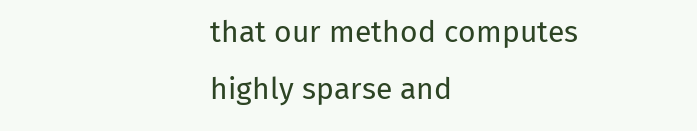that our method computes highly sparse and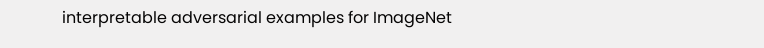interpretable adversarial examples for ImageNet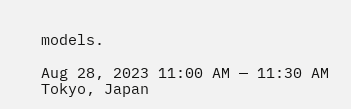models.

Aug 28, 2023 11:00 AM — 11:30 AM
Tokyo, Japan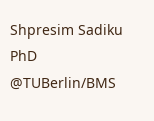Shpresim Sadiku
PhD @TUBerlin/BMS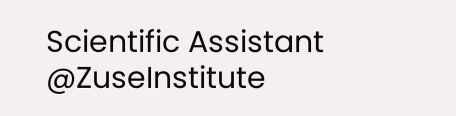Scientific Assistant @ZuseInstitute